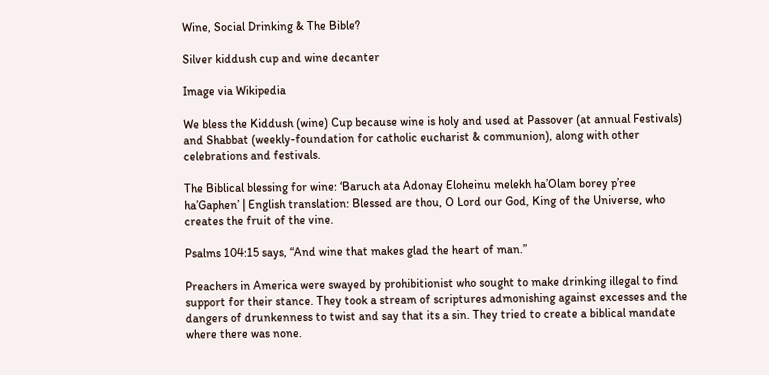Wine, Social Drinking & The Bible?

Silver kiddush cup and wine decanter

Image via Wikipedia

We bless the Kiddush (wine) Cup because wine is holy and used at Passover (at annual Festivals) and Shabbat (weekly-foundation for catholic eucharist & communion), along with other celebrations and festivals.

The Biblical blessing for wine: ‘Baruch ata Adonay Eloheinu melekh ha’Olam borey p’ree ha’Gaphen’ | English translation: Blessed are thou, O Lord our God, King of the Universe, who creates the fruit of the vine.

Psalms 104:15 says, “And wine that makes glad the heart of man.”

Preachers in America were swayed by prohibitionist who sought to make drinking illegal to find support for their stance. They took a stream of scriptures admonishing against excesses and the dangers of drunkenness to twist and say that its a sin. They tried to create a biblical mandate where there was none.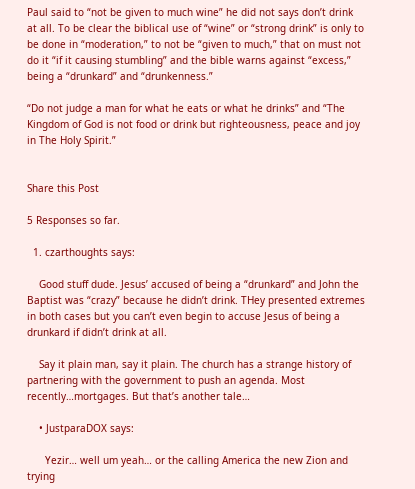Paul said to “not be given to much wine” he did not says don’t drink at all. To be clear the biblical use of “wine” or “strong drink” is only to be done in “moderation,” to not be “given to much,” that on must not do it “if it causing stumbling” and the bible warns against “excess,” being a “drunkard” and “drunkenness.”

“Do not judge a man for what he eats or what he drinks” and “The Kingdom of God is not food or drink but righteousness, peace and joy in The Holy Spirit.”


Share this Post

5 Responses so far.

  1. czarthoughts says:

    Good stuff dude. Jesus’ accused of being a “drunkard” and John the Baptist was “crazy” because he didn’t drink. THey presented extremes in both cases but you can’t even begin to accuse Jesus of being a drunkard if didn’t drink at all.

    Say it plain man, say it plain. The church has a strange history of partnering with the government to push an agenda. Most recently…mortgages. But that’s another tale…

    • JustparaDOX says:

      Yezir… well um yeah… or the calling America the new Zion and trying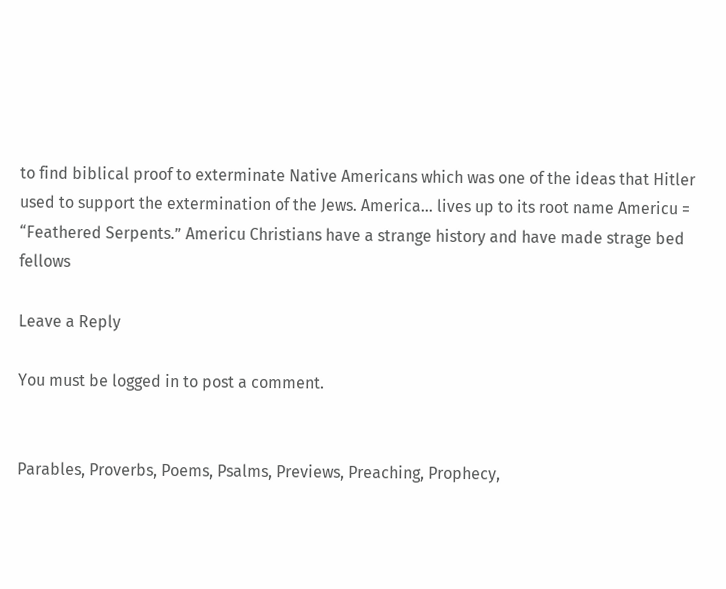to find biblical proof to exterminate Native Americans which was one of the ideas that Hitler used to support the extermination of the Jews. America… lives up to its root name Americu = “Feathered Serpents.” Americu Christians have a strange history and have made strage bed fellows

Leave a Reply

You must be logged in to post a comment.


Parables, Proverbs, Poems, Psalms, Previews, Preaching, Prophecy,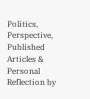Politics, Perspective, Published Articles & Personal Reflection by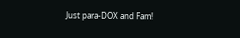Just para-DOX and Fam!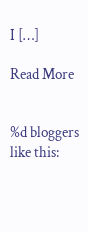I […]

Read More


%d bloggers like this: